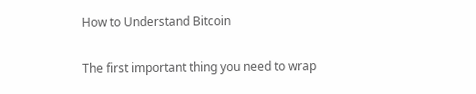How to Understand Bitcoin

The first important thing you need to wrap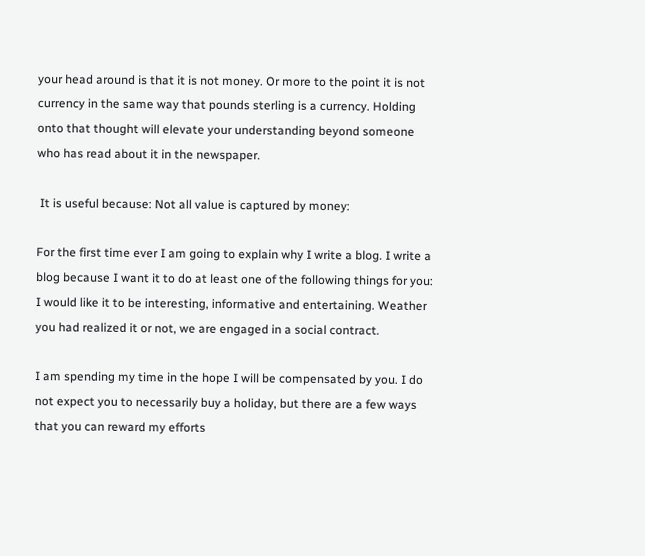your head around is that it is not money. Or more to the point it is not currency in the same way that pounds sterling is a currency. Holding onto that thought will elevate your understanding beyond someone who has read about it in the newspaper.

 It is useful because: Not all value is captured by money:

For the first time ever I am going to explain why I write a blog. I write a blog because I want it to do at least one of the following things for you: I would like it to be interesting, informative and entertaining. Weather you had realized it or not, we are engaged in a social contract.

I am spending my time in the hope I will be compensated by you. I do not expect you to necessarily buy a holiday, but there are a few ways that you can reward my efforts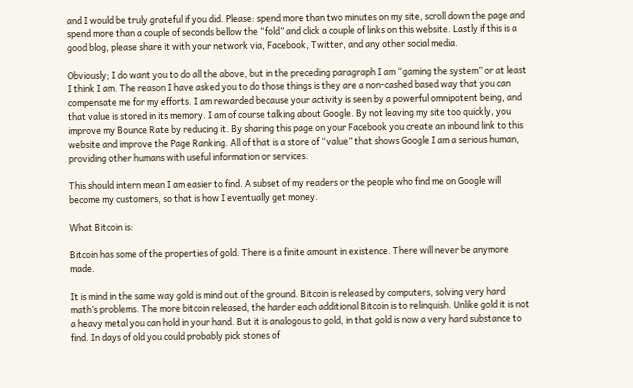and I would be truly grateful if you did. Please: spend more than two minutes on my site, scroll down the page and spend more than a couple of seconds bellow the “fold” and click a couple of links on this website. Lastly if this is a good blog, please share it with your network via, Facebook, Twitter, and any other social media.

Obviously; I do want you to do all the above, but in the preceding paragraph I am “gaming the system” or at least I think I am. The reason I have asked you to do those things is they are a non-cashed based way that you can compensate me for my efforts. I am rewarded because your activity is seen by a powerful omnipotent being, and that value is stored in its memory. I am of course talking about Google. By not leaving my site too quickly, you improve my Bounce Rate by reducing it. By sharing this page on your Facebook you create an inbound link to this website and improve the Page Ranking. All of that is a store of “value” that shows Google I am a serious human, providing other humans with useful information or services.

This should intern mean I am easier to find. A subset of my readers or the people who find me on Google will become my customers, so that is how I eventually get money.

What Bitcoin is:

Bitcoin has some of the properties of gold. There is a finite amount in existence. There will never be anymore made.

It is mind in the same way gold is mind out of the ground. Bitcoin is released by computers, solving very hard math’s problems. The more bitcoin released, the harder each additional Bitcoin is to relinquish. Unlike gold it is not a heavy metal you can hold in your hand. But it is analogous to gold, in that gold is now a very hard substance to find. In days of old you could probably pick stones of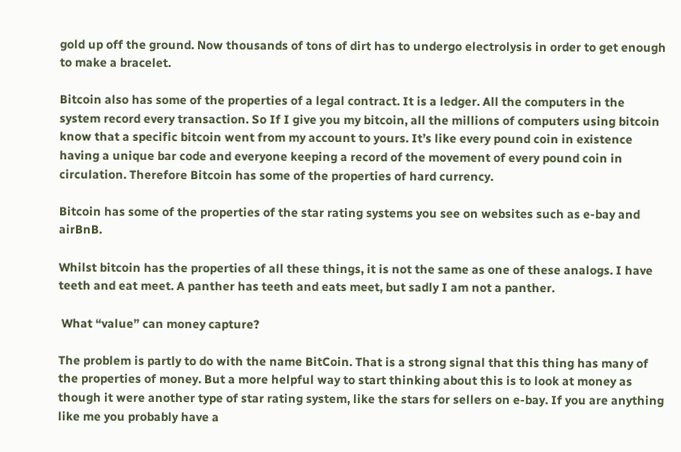gold up off the ground. Now thousands of tons of dirt has to undergo electrolysis in order to get enough to make a bracelet.

Bitcoin also has some of the properties of a legal contract. It is a ledger. All the computers in the system record every transaction. So If I give you my bitcoin, all the millions of computers using bitcoin know that a specific bitcoin went from my account to yours. It’s like every pound coin in existence having a unique bar code and everyone keeping a record of the movement of every pound coin in circulation. Therefore Bitcoin has some of the properties of hard currency.

Bitcoin has some of the properties of the star rating systems you see on websites such as e-bay and airBnB.

Whilst bitcoin has the properties of all these things, it is not the same as one of these analogs. I have teeth and eat meet. A panther has teeth and eats meet, but sadly I am not a panther.

 What “value” can money capture?

The problem is partly to do with the name BitCoin. That is a strong signal that this thing has many of the properties of money. But a more helpful way to start thinking about this is to look at money as though it were another type of star rating system, like the stars for sellers on e-bay. If you are anything like me you probably have a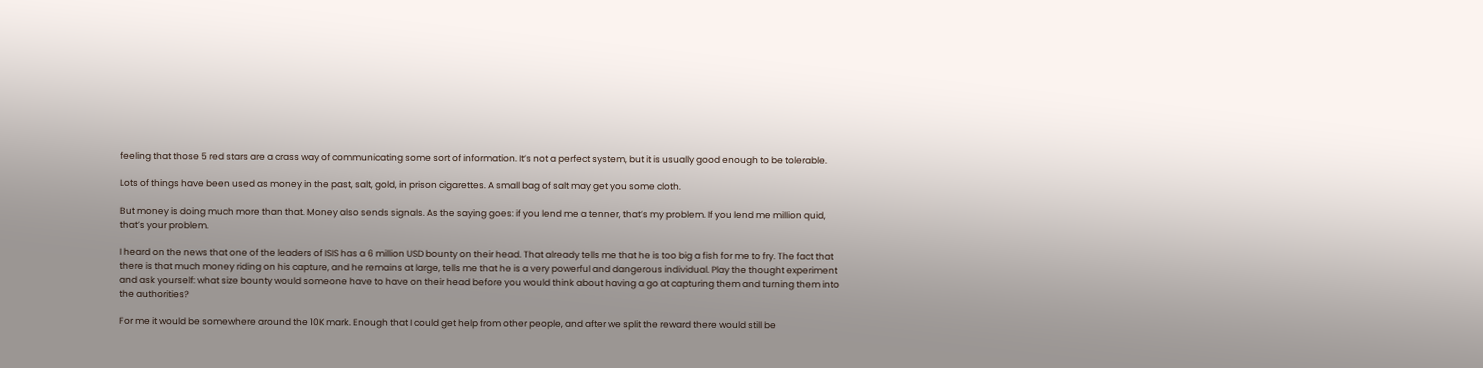feeling that those 5 red stars are a crass way of communicating some sort of information. It’s not a perfect system, but it is usually good enough to be tolerable.

Lots of things have been used as money in the past, salt, gold, in prison cigarettes. A small bag of salt may get you some cloth.

But money is doing much more than that. Money also sends signals. As the saying goes: if you lend me a tenner, that’s my problem. If you lend me million quid, that’s your problem.

I heard on the news that one of the leaders of ISIS has a 6 million USD bounty on their head. That already tells me that he is too big a fish for me to fry. The fact that there is that much money riding on his capture, and he remains at large, tells me that he is a very powerful and dangerous individual. Play the thought experiment and ask yourself: what size bounty would someone have to have on their head before you would think about having a go at capturing them and turning them into the authorities?

For me it would be somewhere around the 10K mark. Enough that I could get help from other people, and after we split the reward there would still be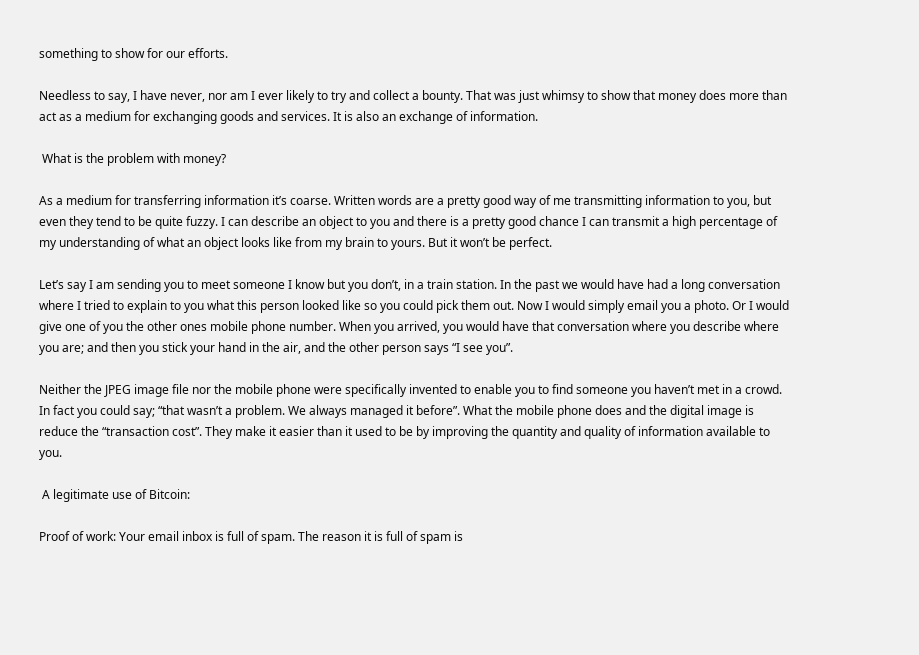something to show for our efforts.

Needless to say, I have never, nor am I ever likely to try and collect a bounty. That was just whimsy to show that money does more than act as a medium for exchanging goods and services. It is also an exchange of information.

 What is the problem with money?

As a medium for transferring information it’s coarse. Written words are a pretty good way of me transmitting information to you, but even they tend to be quite fuzzy. I can describe an object to you and there is a pretty good chance I can transmit a high percentage of my understanding of what an object looks like from my brain to yours. But it won’t be perfect.

Let’s say I am sending you to meet someone I know but you don’t, in a train station. In the past we would have had a long conversation where I tried to explain to you what this person looked like so you could pick them out. Now I would simply email you a photo. Or I would give one of you the other ones mobile phone number. When you arrived, you would have that conversation where you describe where you are; and then you stick your hand in the air, and the other person says “I see you”.

Neither the JPEG image file nor the mobile phone were specifically invented to enable you to find someone you haven’t met in a crowd. In fact you could say; “that wasn’t a problem. We always managed it before”. What the mobile phone does and the digital image is reduce the “transaction cost”. They make it easier than it used to be by improving the quantity and quality of information available to you.

 A legitimate use of Bitcoin:

Proof of work: Your email inbox is full of spam. The reason it is full of spam is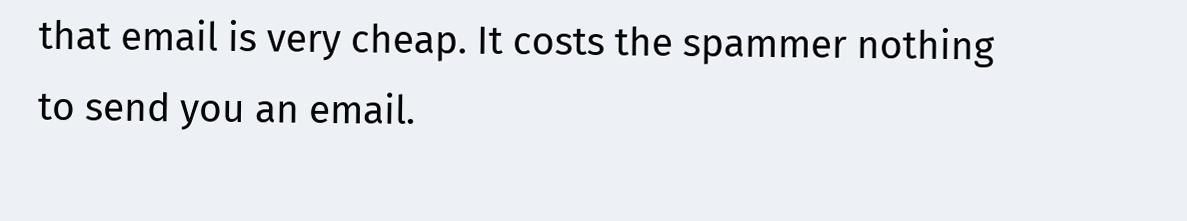that email is very cheap. It costs the spammer nothing to send you an email.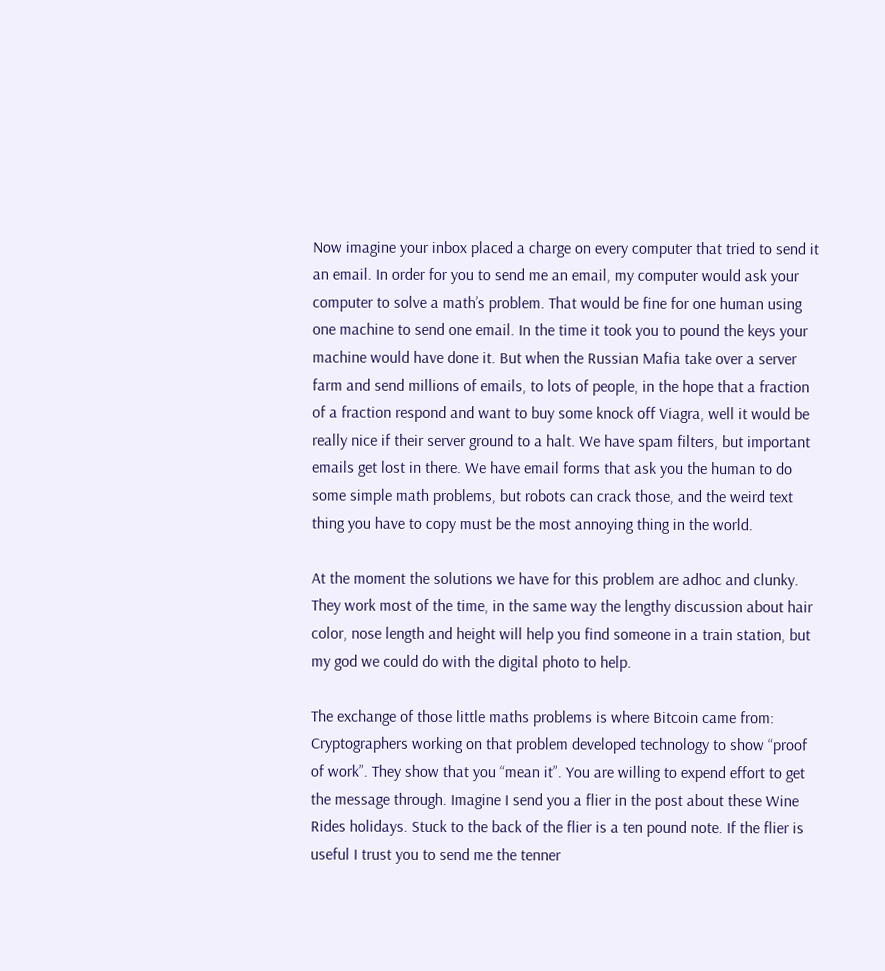Now imagine your inbox placed a charge on every computer that tried to send it an email. In order for you to send me an email, my computer would ask your computer to solve a math’s problem. That would be fine for one human using one machine to send one email. In the time it took you to pound the keys your machine would have done it. But when the Russian Mafia take over a server farm and send millions of emails, to lots of people, in the hope that a fraction of a fraction respond and want to buy some knock off Viagra, well it would be really nice if their server ground to a halt. We have spam filters, but important emails get lost in there. We have email forms that ask you the human to do some simple math problems, but robots can crack those, and the weird text thing you have to copy must be the most annoying thing in the world.

At the moment the solutions we have for this problem are adhoc and clunky. They work most of the time, in the same way the lengthy discussion about hair color, nose length and height will help you find someone in a train station, but my god we could do with the digital photo to help.

The exchange of those little maths problems is where Bitcoin came from: Cryptographers working on that problem developed technology to show “proof of work”. They show that you “mean it”. You are willing to expend effort to get the message through. Imagine I send you a flier in the post about these Wine Rides holidays. Stuck to the back of the flier is a ten pound note. If the flier is useful I trust you to send me the tenner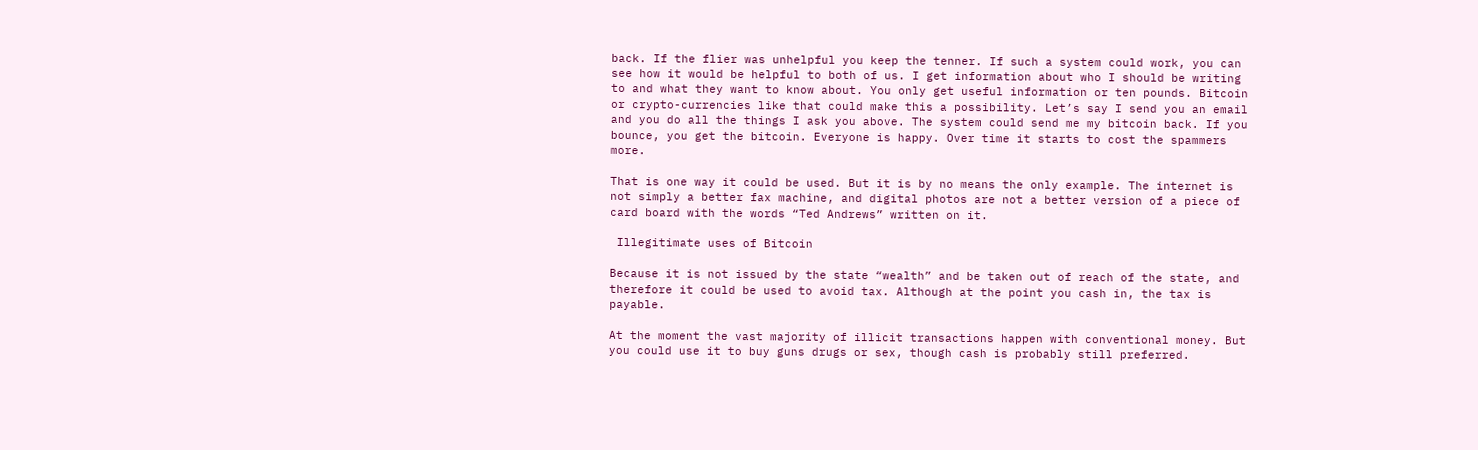back. If the flier was unhelpful you keep the tenner. If such a system could work, you can see how it would be helpful to both of us. I get information about who I should be writing to and what they want to know about. You only get useful information or ten pounds. Bitcoin or crypto-currencies like that could make this a possibility. Let’s say I send you an email and you do all the things I ask you above. The system could send me my bitcoin back. If you bounce, you get the bitcoin. Everyone is happy. Over time it starts to cost the spammers more.

That is one way it could be used. But it is by no means the only example. The internet is not simply a better fax machine, and digital photos are not a better version of a piece of card board with the words “Ted Andrews” written on it.

 Illegitimate uses of Bitcoin

Because it is not issued by the state “wealth” and be taken out of reach of the state, and therefore it could be used to avoid tax. Although at the point you cash in, the tax is payable.

At the moment the vast majority of illicit transactions happen with conventional money. But you could use it to buy guns drugs or sex, though cash is probably still preferred.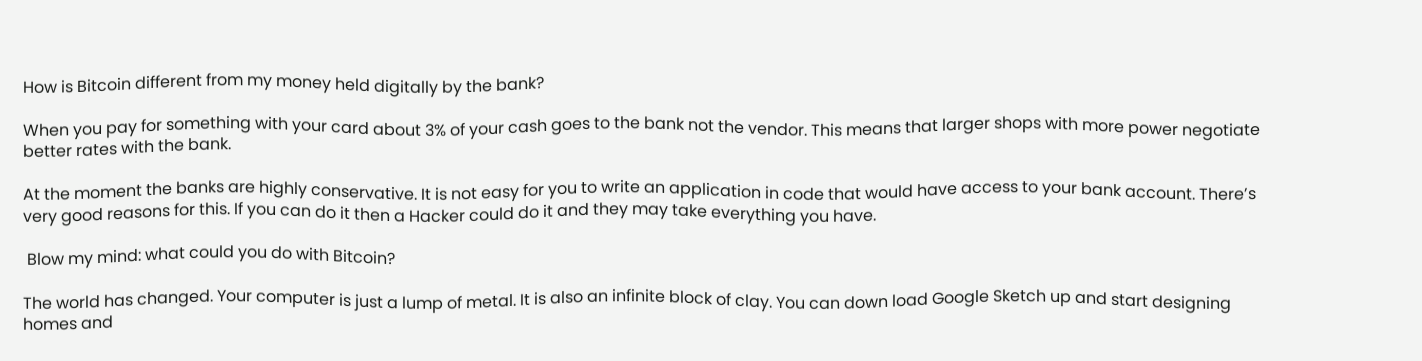How is Bitcoin different from my money held digitally by the bank?

When you pay for something with your card about 3% of your cash goes to the bank not the vendor. This means that larger shops with more power negotiate better rates with the bank.

At the moment the banks are highly conservative. It is not easy for you to write an application in code that would have access to your bank account. There’s very good reasons for this. If you can do it then a Hacker could do it and they may take everything you have.

 Blow my mind: what could you do with Bitcoin?

The world has changed. Your computer is just a lump of metal. It is also an infinite block of clay. You can down load Google Sketch up and start designing homes and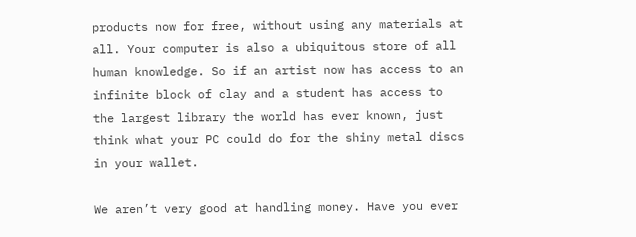products now for free, without using any materials at all. Your computer is also a ubiquitous store of all human knowledge. So if an artist now has access to an infinite block of clay and a student has access to the largest library the world has ever known, just think what your PC could do for the shiny metal discs in your wallet.

We aren’t very good at handling money. Have you ever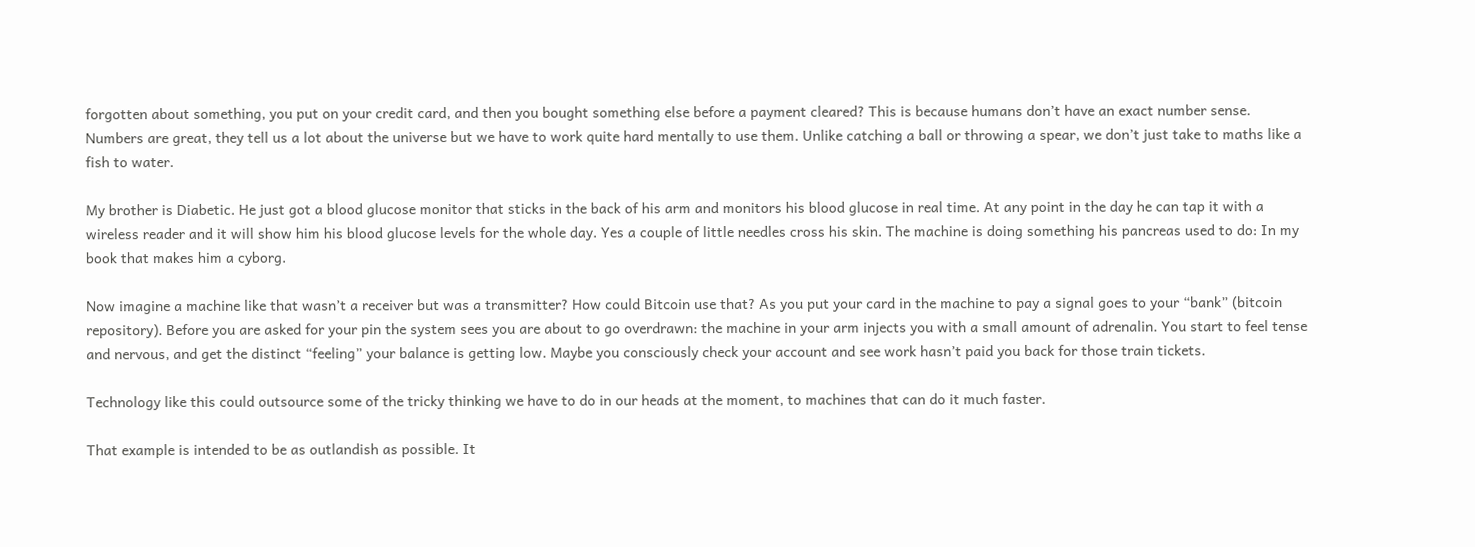forgotten about something, you put on your credit card, and then you bought something else before a payment cleared? This is because humans don’t have an exact number sense. Numbers are great, they tell us a lot about the universe but we have to work quite hard mentally to use them. Unlike catching a ball or throwing a spear, we don’t just take to maths like a fish to water.

My brother is Diabetic. He just got a blood glucose monitor that sticks in the back of his arm and monitors his blood glucose in real time. At any point in the day he can tap it with a wireless reader and it will show him his blood glucose levels for the whole day. Yes a couple of little needles cross his skin. The machine is doing something his pancreas used to do: In my book that makes him a cyborg.

Now imagine a machine like that wasn’t a receiver but was a transmitter? How could Bitcoin use that? As you put your card in the machine to pay a signal goes to your “bank” (bitcoin repository). Before you are asked for your pin the system sees you are about to go overdrawn: the machine in your arm injects you with a small amount of adrenalin. You start to feel tense and nervous, and get the distinct “feeling” your balance is getting low. Maybe you consciously check your account and see work hasn’t paid you back for those train tickets.

Technology like this could outsource some of the tricky thinking we have to do in our heads at the moment, to machines that can do it much faster.

That example is intended to be as outlandish as possible. It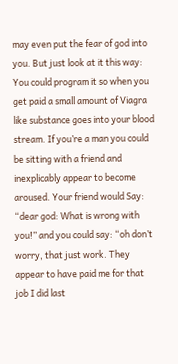may even put the fear of god into you. But just look at it this way: You could program it so when you get paid a small amount of Viagra like substance goes into your blood stream. If you’re a man you could be sitting with a friend and inexplicably appear to become aroused. Your friend would Say: “dear god: What is wrong with you!” and you could say: “oh don’t worry, that just work. They appear to have paid me for that job I did last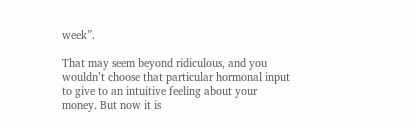week”.

That may seem beyond ridiculous, and you wouldn’t choose that particular hormonal input to give to an intuitive feeling about your money. But now it is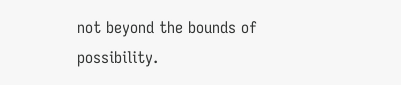not beyond the bounds of possibility.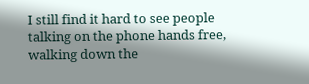I still find it hard to see people talking on the phone hands free, walking down the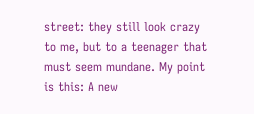street: they still look crazy to me, but to a teenager that must seem mundane. My point is this: A new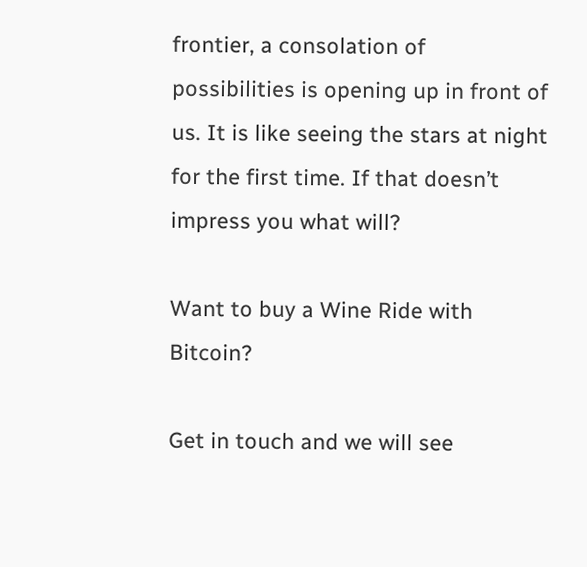frontier, a consolation of possibilities is opening up in front of us. It is like seeing the stars at night for the first time. If that doesn’t impress you what will?

Want to buy a Wine Ride with Bitcoin?

Get in touch and we will see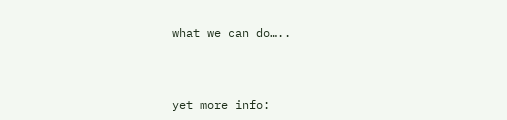what we can do…..



yet more info: